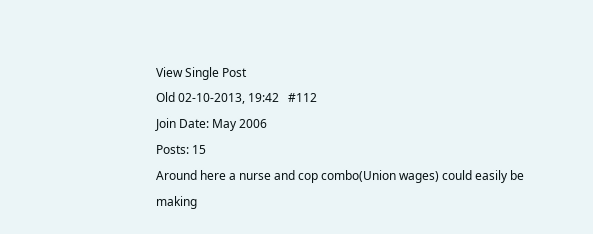View Single Post
Old 02-10-2013, 19:42   #112
Join Date: May 2006
Posts: 15
Around here a nurse and cop combo(Union wages) could easily be making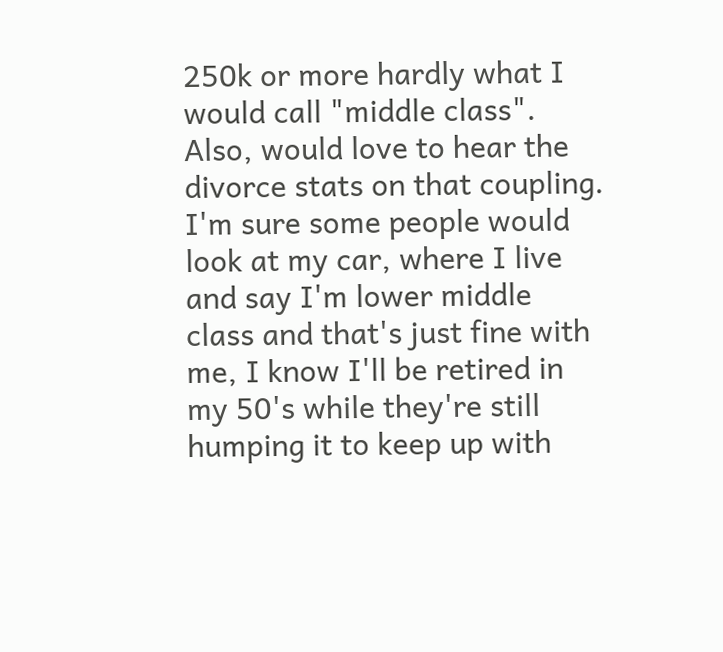250k or more hardly what I would call "middle class". Also, would love to hear the divorce stats on that coupling. I'm sure some people would look at my car, where I live and say I'm lower middle class and that's just fine with me, I know I'll be retired in my 50's while they're still humping it to keep up with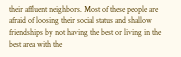their affluent neighbors. Most of these people are afraid of loosing their social status and shallow friendships by not having the best or living in the best area with the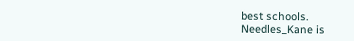best schools.
Needles_Kane is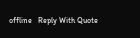offline   Reply With Quote